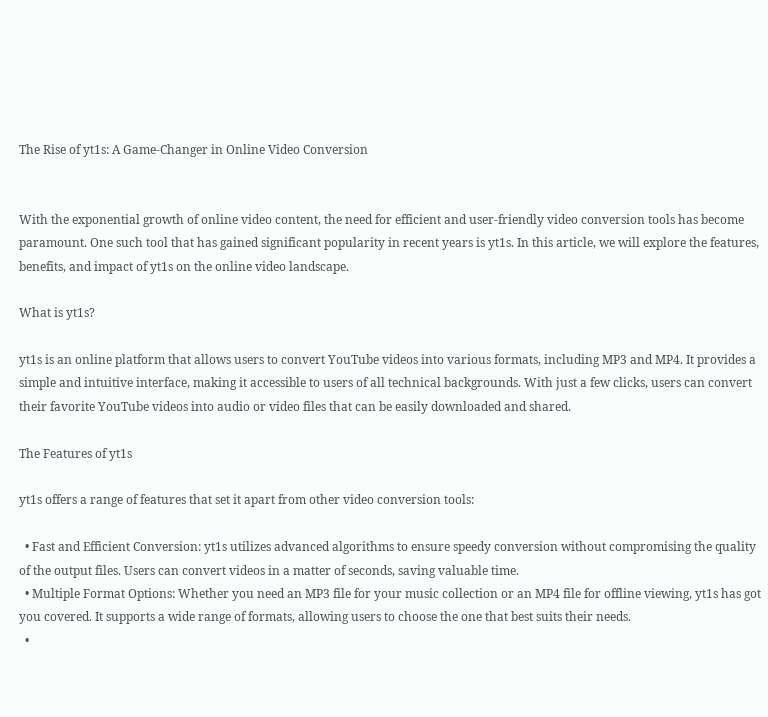The Rise of yt1s: A Game-Changer in Online Video Conversion


With the exponential growth of online video content, the need for efficient and user-friendly video conversion tools has become paramount. One such tool that has gained significant popularity in recent years is yt1s. In this article, we will explore the features, benefits, and impact of yt1s on the online video landscape.

What is yt1s?

yt1s is an online platform that allows users to convert YouTube videos into various formats, including MP3 and MP4. It provides a simple and intuitive interface, making it accessible to users of all technical backgrounds. With just a few clicks, users can convert their favorite YouTube videos into audio or video files that can be easily downloaded and shared.

The Features of yt1s

yt1s offers a range of features that set it apart from other video conversion tools:

  • Fast and Efficient Conversion: yt1s utilizes advanced algorithms to ensure speedy conversion without compromising the quality of the output files. Users can convert videos in a matter of seconds, saving valuable time.
  • Multiple Format Options: Whether you need an MP3 file for your music collection or an MP4 file for offline viewing, yt1s has got you covered. It supports a wide range of formats, allowing users to choose the one that best suits their needs.
  •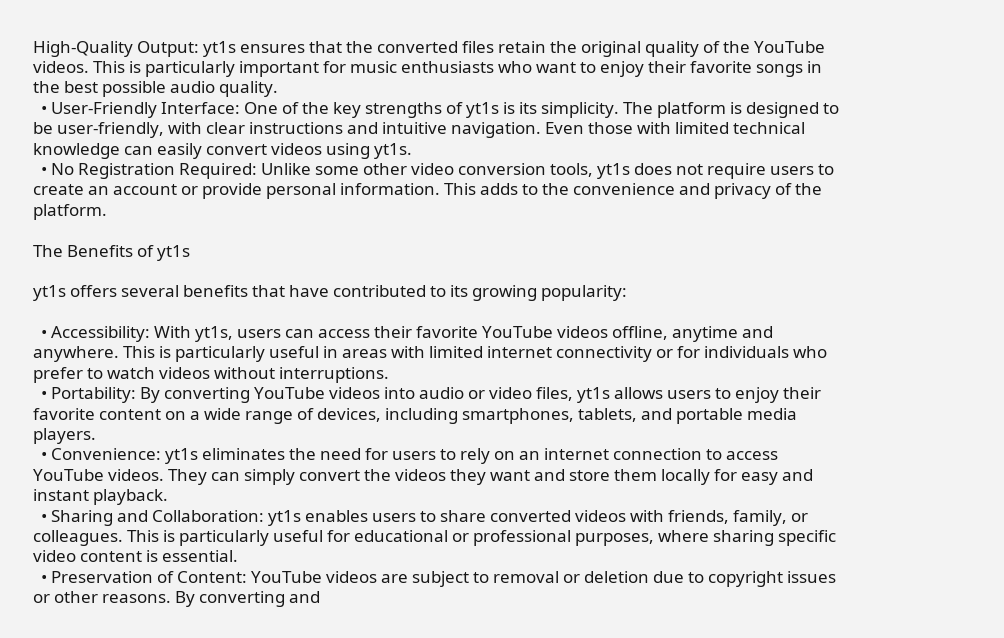High-Quality Output: yt1s ensures that the converted files retain the original quality of the YouTube videos. This is particularly important for music enthusiasts who want to enjoy their favorite songs in the best possible audio quality.
  • User-Friendly Interface: One of the key strengths of yt1s is its simplicity. The platform is designed to be user-friendly, with clear instructions and intuitive navigation. Even those with limited technical knowledge can easily convert videos using yt1s.
  • No Registration Required: Unlike some other video conversion tools, yt1s does not require users to create an account or provide personal information. This adds to the convenience and privacy of the platform.

The Benefits of yt1s

yt1s offers several benefits that have contributed to its growing popularity:

  • Accessibility: With yt1s, users can access their favorite YouTube videos offline, anytime and anywhere. This is particularly useful in areas with limited internet connectivity or for individuals who prefer to watch videos without interruptions.
  • Portability: By converting YouTube videos into audio or video files, yt1s allows users to enjoy their favorite content on a wide range of devices, including smartphones, tablets, and portable media players.
  • Convenience: yt1s eliminates the need for users to rely on an internet connection to access YouTube videos. They can simply convert the videos they want and store them locally for easy and instant playback.
  • Sharing and Collaboration: yt1s enables users to share converted videos with friends, family, or colleagues. This is particularly useful for educational or professional purposes, where sharing specific video content is essential.
  • Preservation of Content: YouTube videos are subject to removal or deletion due to copyright issues or other reasons. By converting and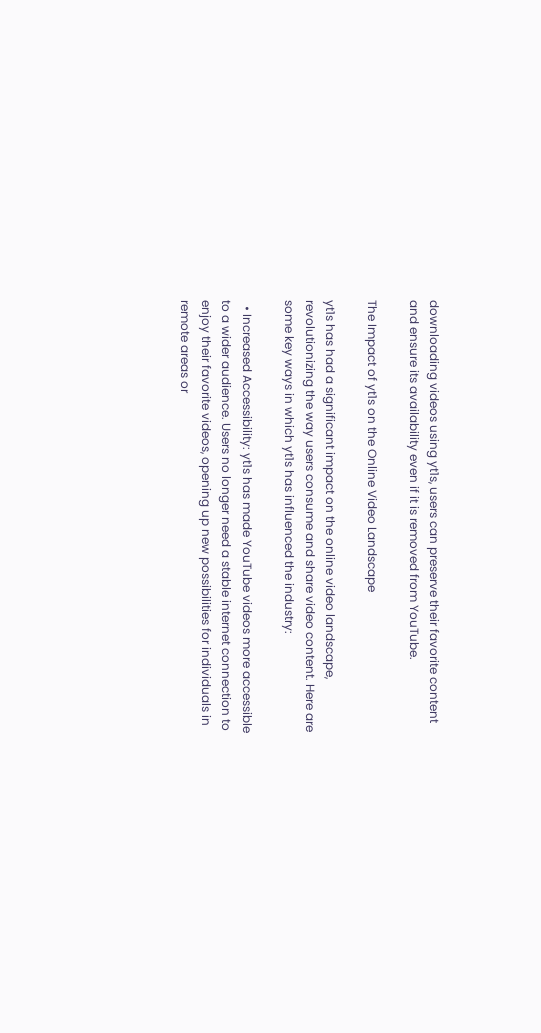downloading videos using yt1s, users can preserve their favorite content and ensure its availability even if it is removed from YouTube.

The Impact of yt1s on the Online Video Landscape

yt1s has had a significant impact on the online video landscape, revolutionizing the way users consume and share video content. Here are some key ways in which yt1s has influenced the industry:

  • Increased Accessibility: yt1s has made YouTube videos more accessible to a wider audience. Users no longer need a stable internet connection to enjoy their favorite videos, opening up new possibilities for individuals in remote areas or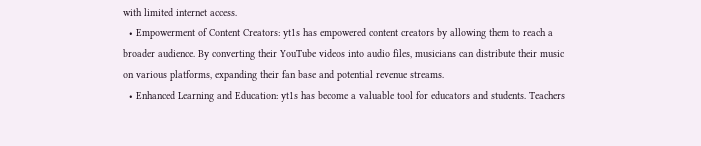with limited internet access.
  • Empowerment of Content Creators: yt1s has empowered content creators by allowing them to reach a broader audience. By converting their YouTube videos into audio files, musicians can distribute their music on various platforms, expanding their fan base and potential revenue streams.
  • Enhanced Learning and Education: yt1s has become a valuable tool for educators and students. Teachers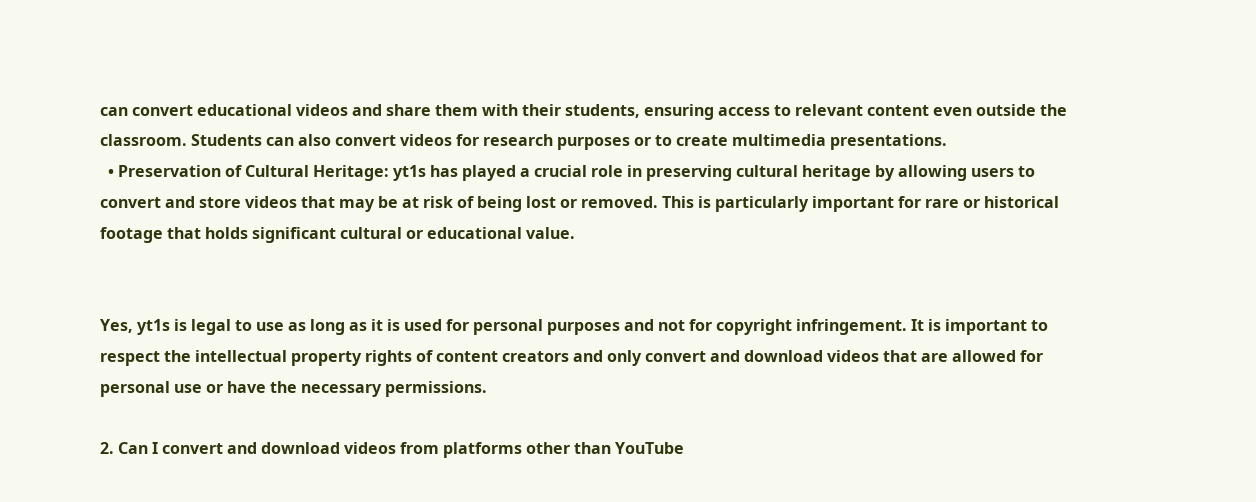can convert educational videos and share them with their students, ensuring access to relevant content even outside the classroom. Students can also convert videos for research purposes or to create multimedia presentations.
  • Preservation of Cultural Heritage: yt1s has played a crucial role in preserving cultural heritage by allowing users to convert and store videos that may be at risk of being lost or removed. This is particularly important for rare or historical footage that holds significant cultural or educational value.


Yes, yt1s is legal to use as long as it is used for personal purposes and not for copyright infringement. It is important to respect the intellectual property rights of content creators and only convert and download videos that are allowed for personal use or have the necessary permissions.

2. Can I convert and download videos from platforms other than YouTube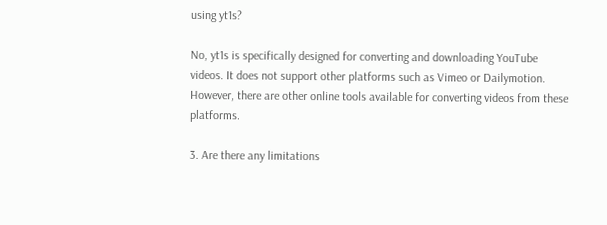using yt1s?

No, yt1s is specifically designed for converting and downloading YouTube videos. It does not support other platforms such as Vimeo or Dailymotion. However, there are other online tools available for converting videos from these platforms.

3. Are there any limitations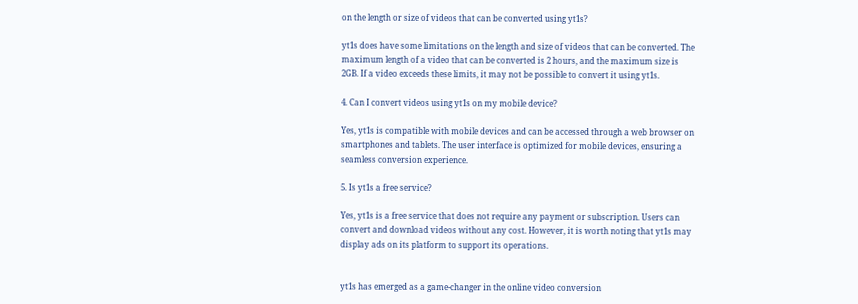on the length or size of videos that can be converted using yt1s?

yt1s does have some limitations on the length and size of videos that can be converted. The maximum length of a video that can be converted is 2 hours, and the maximum size is 2GB. If a video exceeds these limits, it may not be possible to convert it using yt1s.

4. Can I convert videos using yt1s on my mobile device?

Yes, yt1s is compatible with mobile devices and can be accessed through a web browser on smartphones and tablets. The user interface is optimized for mobile devices, ensuring a seamless conversion experience.

5. Is yt1s a free service?

Yes, yt1s is a free service that does not require any payment or subscription. Users can convert and download videos without any cost. However, it is worth noting that yt1s may display ads on its platform to support its operations.


yt1s has emerged as a game-changer in the online video conversion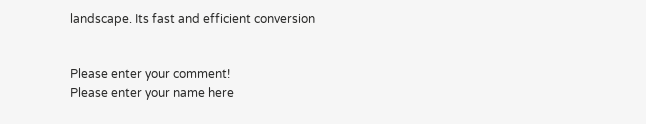landscape. Its fast and efficient conversion


Please enter your comment!
Please enter your name here